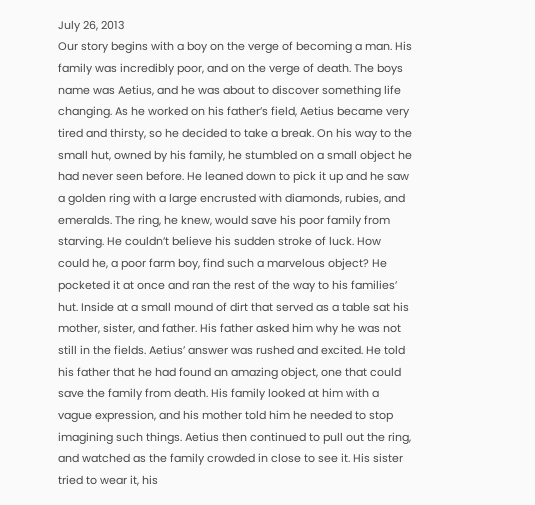July 26, 2013
Our story begins with a boy on the verge of becoming a man. His family was incredibly poor, and on the verge of death. The boys name was Aetius, and he was about to discover something life changing. As he worked on his father’s field, Aetius became very tired and thirsty, so he decided to take a break. On his way to the small hut, owned by his family, he stumbled on a small object he had never seen before. He leaned down to pick it up and he saw a golden ring with a large encrusted with diamonds, rubies, and emeralds. The ring, he knew, would save his poor family from starving. He couldn’t believe his sudden stroke of luck. How could he, a poor farm boy, find such a marvelous object? He pocketed it at once and ran the rest of the way to his families’ hut. Inside at a small mound of dirt that served as a table sat his mother, sister, and father. His father asked him why he was not still in the fields. Aetius’ answer was rushed and excited. He told his father that he had found an amazing object, one that could save the family from death. His family looked at him with a vague expression, and his mother told him he needed to stop imagining such things. Aetius then continued to pull out the ring, and watched as the family crowded in close to see it. His sister tried to wear it, his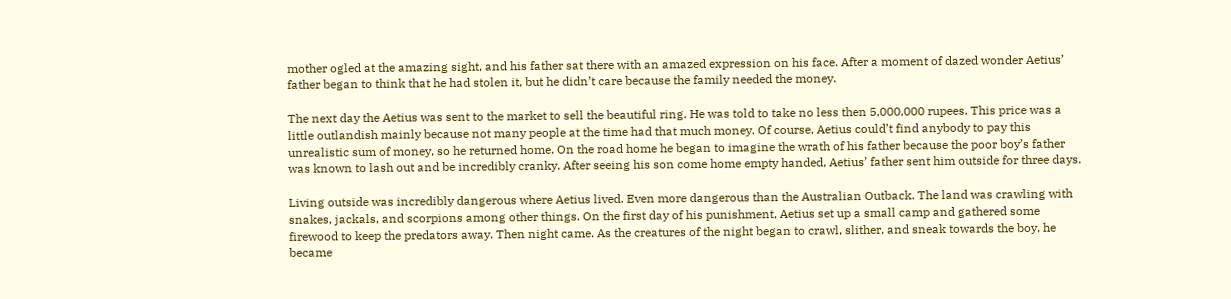mother ogled at the amazing sight, and his father sat there with an amazed expression on his face. After a moment of dazed wonder Aetius’ father began to think that he had stolen it, but he didn’t care because the family needed the money.

The next day the Aetius was sent to the market to sell the beautiful ring. He was told to take no less then 5,000,000 rupees. This price was a little outlandish mainly because not many people at the time had that much money. Of course, Aetius could’t find anybody to pay this unrealistic sum of money, so he returned home. On the road home he began to imagine the wrath of his father because the poor boy’s father was known to lash out and be incredibly cranky. After seeing his son come home empty handed, Aetius’ father sent him outside for three days.

Living outside was incredibly dangerous where Aetius lived. Even more dangerous than the Australian Outback. The land was crawling with snakes, jackals, and scorpions among other things. On the first day of his punishment, Aetius set up a small camp and gathered some firewood to keep the predators away. Then night came. As the creatures of the night began to crawl, slither, and sneak towards the boy, he became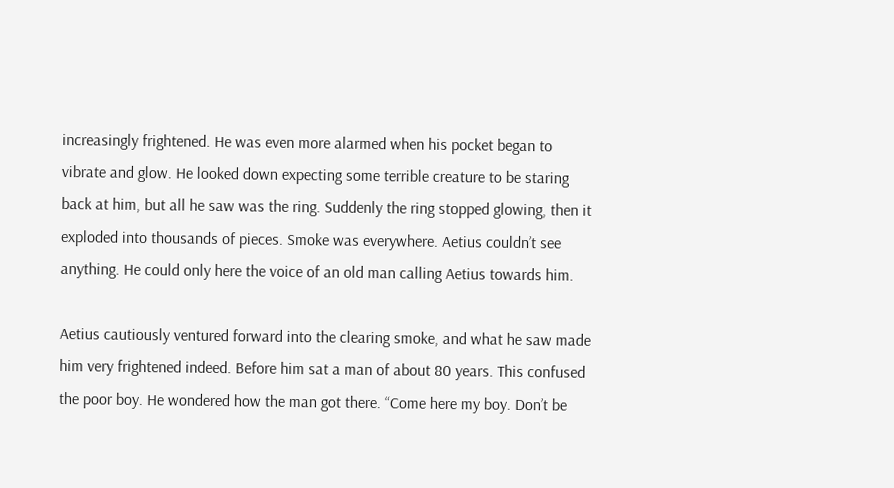increasingly frightened. He was even more alarmed when his pocket began to vibrate and glow. He looked down expecting some terrible creature to be staring back at him, but all he saw was the ring. Suddenly the ring stopped glowing, then it exploded into thousands of pieces. Smoke was everywhere. Aetius couldn’t see anything. He could only here the voice of an old man calling Aetius towards him.

Aetius cautiously ventured forward into the clearing smoke, and what he saw made him very frightened indeed. Before him sat a man of about 80 years. This confused the poor boy. He wondered how the man got there. “Come here my boy. Don’t be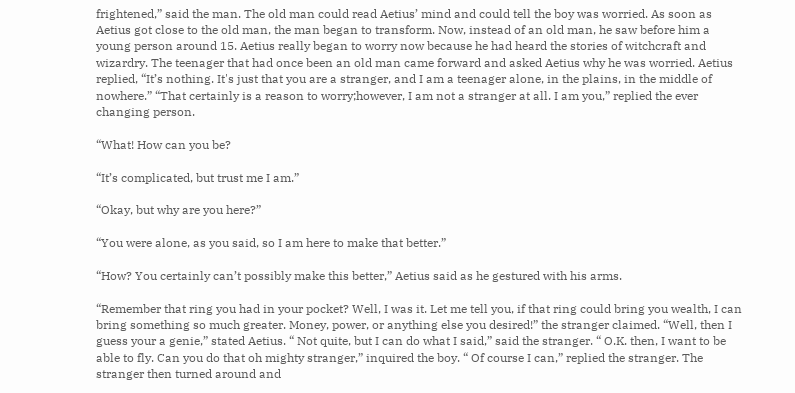frightened,” said the man. The old man could read Aetius’ mind and could tell the boy was worried. As soon as Aetius got close to the old man, the man began to transform. Now, instead of an old man, he saw before him a young person around 15. Aetius really began to worry now because he had heard the stories of witchcraft and wizardry. The teenager that had once been an old man came forward and asked Aetius why he was worried. Aetius replied, “It’s nothing. It's just that you are a stranger, and I am a teenager alone, in the plains, in the middle of nowhere.” “That certainly is a reason to worry;however, I am not a stranger at all. I am you,” replied the ever changing person.

“What! How can you be?

“It’s complicated, but trust me I am.”

“Okay, but why are you here?”

“You were alone, as you said, so I am here to make that better.”

“How? You certainly can’t possibly make this better,” Aetius said as he gestured with his arms.

“Remember that ring you had in your pocket? Well, I was it. Let me tell you, if that ring could bring you wealth, I can bring something so much greater. Money, power, or anything else you desired!” the stranger claimed. “Well, then I guess your a genie,” stated Aetius. “ Not quite, but I can do what I said,” said the stranger. “ O.K. then, I want to be able to fly. Can you do that oh mighty stranger,” inquired the boy. “ Of course I can,” replied the stranger. The stranger then turned around and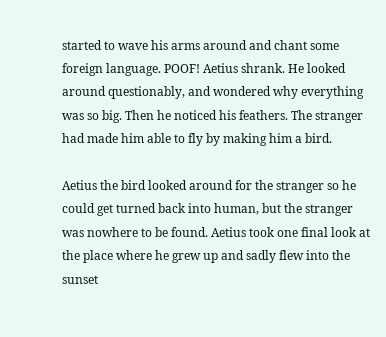started to wave his arms around and chant some foreign language. POOF! Aetius shrank. He looked around questionably, and wondered why everything was so big. Then he noticed his feathers. The stranger had made him able to fly by making him a bird.

Aetius the bird looked around for the stranger so he could get turned back into human, but the stranger was nowhere to be found. Aetius took one final look at the place where he grew up and sadly flew into the sunset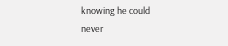knowing he could never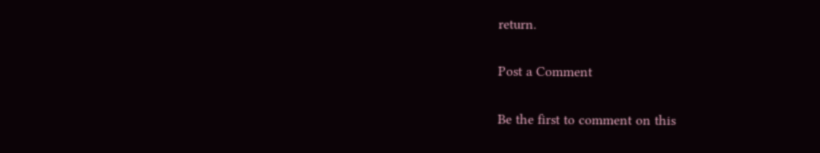return.

Post a Comment

Be the first to comment on this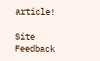article!

Site Feedback